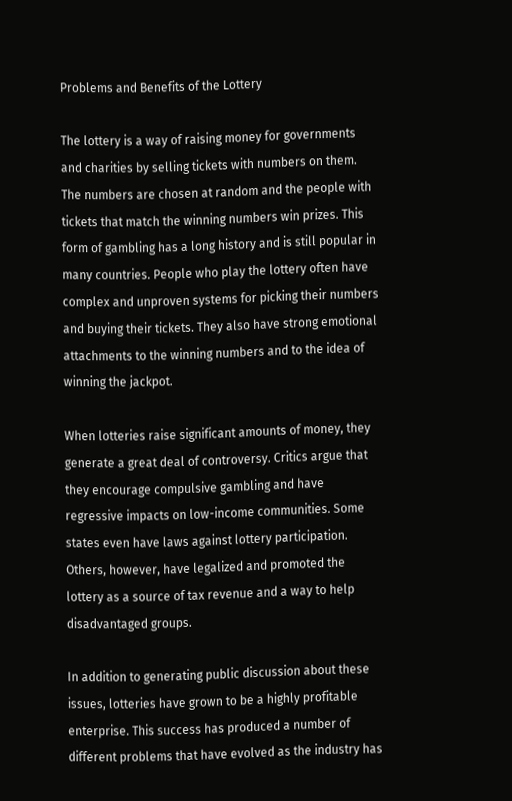Problems and Benefits of the Lottery

The lottery is a way of raising money for governments and charities by selling tickets with numbers on them. The numbers are chosen at random and the people with tickets that match the winning numbers win prizes. This form of gambling has a long history and is still popular in many countries. People who play the lottery often have complex and unproven systems for picking their numbers and buying their tickets. They also have strong emotional attachments to the winning numbers and to the idea of winning the jackpot.

When lotteries raise significant amounts of money, they generate a great deal of controversy. Critics argue that they encourage compulsive gambling and have regressive impacts on low-income communities. Some states even have laws against lottery participation. Others, however, have legalized and promoted the lottery as a source of tax revenue and a way to help disadvantaged groups.

In addition to generating public discussion about these issues, lotteries have grown to be a highly profitable enterprise. This success has produced a number of different problems that have evolved as the industry has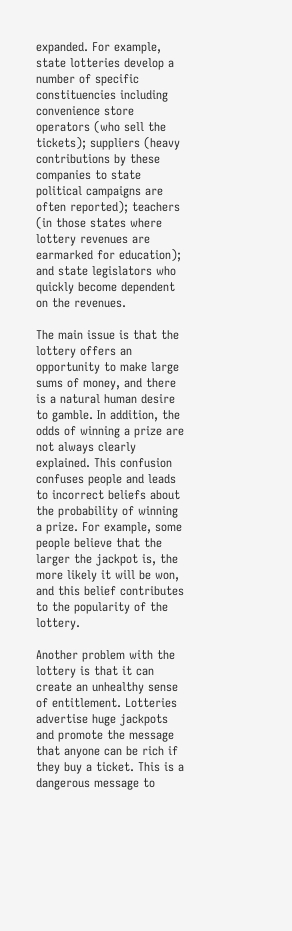expanded. For example, state lotteries develop a number of specific constituencies including convenience store operators (who sell the tickets); suppliers (heavy contributions by these companies to state political campaigns are often reported); teachers (in those states where lottery revenues are earmarked for education); and state legislators who quickly become dependent on the revenues.

The main issue is that the lottery offers an opportunity to make large sums of money, and there is a natural human desire to gamble. In addition, the odds of winning a prize are not always clearly explained. This confusion confuses people and leads to incorrect beliefs about the probability of winning a prize. For example, some people believe that the larger the jackpot is, the more likely it will be won, and this belief contributes to the popularity of the lottery.

Another problem with the lottery is that it can create an unhealthy sense of entitlement. Lotteries advertise huge jackpots and promote the message that anyone can be rich if they buy a ticket. This is a dangerous message to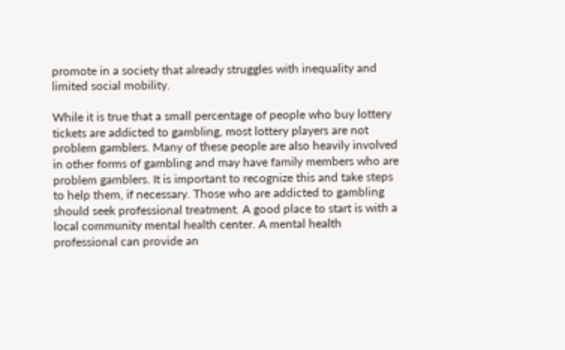promote in a society that already struggles with inequality and limited social mobility.

While it is true that a small percentage of people who buy lottery tickets are addicted to gambling, most lottery players are not problem gamblers. Many of these people are also heavily involved in other forms of gambling and may have family members who are problem gamblers. It is important to recognize this and take steps to help them, if necessary. Those who are addicted to gambling should seek professional treatment. A good place to start is with a local community mental health center. A mental health professional can provide an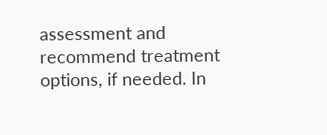assessment and recommend treatment options, if needed. In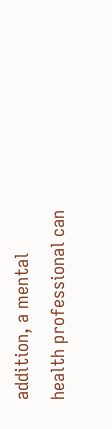addition, a mental health professional can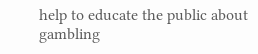help to educate the public about gambling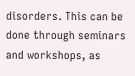disorders. This can be done through seminars and workshops, as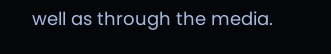well as through the media.